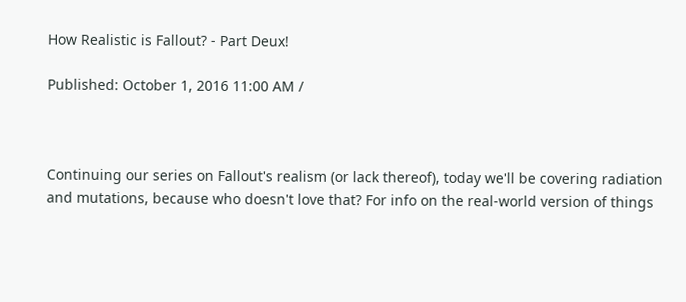How Realistic is Fallout? - Part Deux!

Published: October 1, 2016 11:00 AM /



Continuing our series on Fallout's realism (or lack thereof), today we'll be covering radiation and mutations, because who doesn't love that? For info on the real-world version of things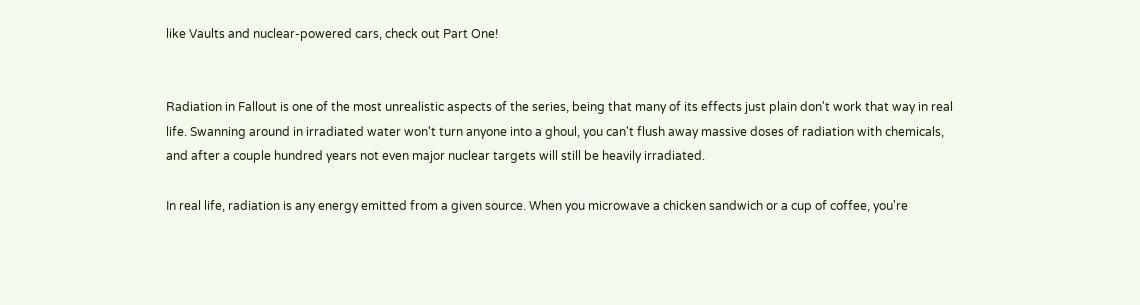like Vaults and nuclear-powered cars, check out Part One!


Radiation in Fallout is one of the most unrealistic aspects of the series, being that many of its effects just plain don't work that way in real life. Swanning around in irradiated water won't turn anyone into a ghoul, you can't flush away massive doses of radiation with chemicals, and after a couple hundred years not even major nuclear targets will still be heavily irradiated.

In real life, radiation is any energy emitted from a given source. When you microwave a chicken sandwich or a cup of coffee, you're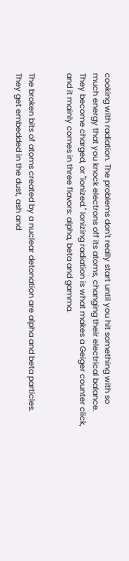cooking with radiation. The problems don't really start until you hit something with so much energy that you knock electrons off its atoms, changing their electrical balance. They become charged, or "ionized." Ionizing radiation is what makes a Geiger counter click, and it mainly comes in three flavors: alpha, beta and gamma.


The broken bits of atoms created by a nuclear detonation are alpha and beta particles. They get embedded in the dust, ash and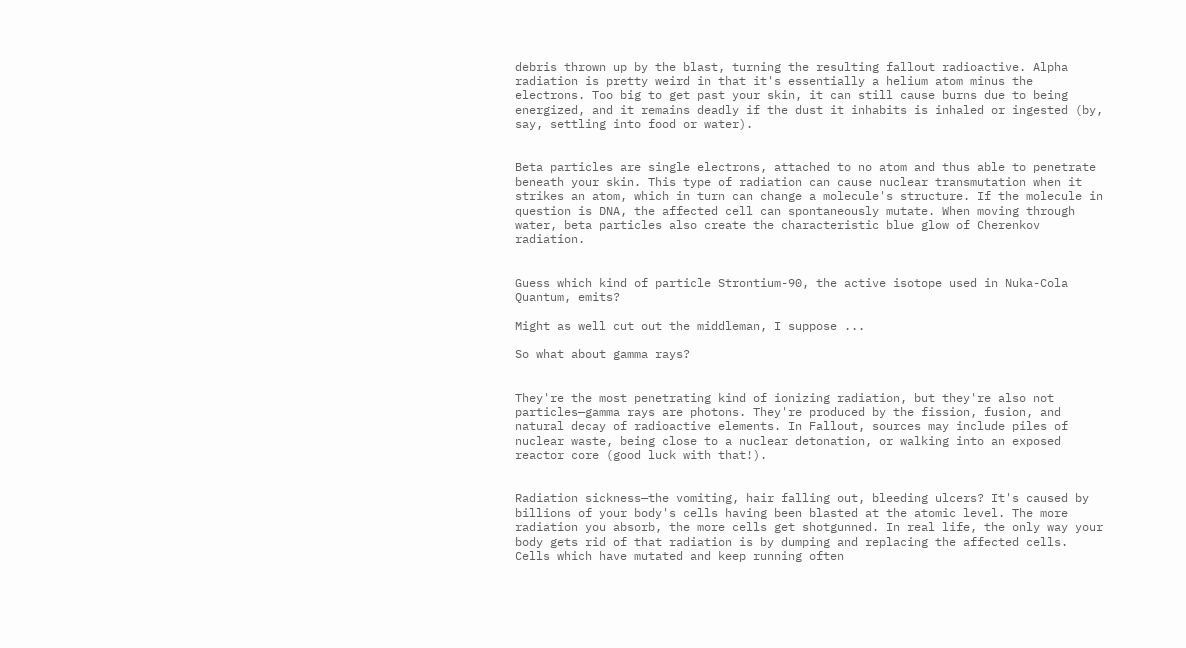debris thrown up by the blast, turning the resulting fallout radioactive. Alpha radiation is pretty weird in that it's essentially a helium atom minus the electrons. Too big to get past your skin, it can still cause burns due to being energized, and it remains deadly if the dust it inhabits is inhaled or ingested (by, say, settling into food or water).


Beta particles are single electrons, attached to no atom and thus able to penetrate beneath your skin. This type of radiation can cause nuclear transmutation when it strikes an atom, which in turn can change a molecule's structure. If the molecule in question is DNA, the affected cell can spontaneously mutate. When moving through water, beta particles also create the characteristic blue glow of Cherenkov radiation.


Guess which kind of particle Strontium-90, the active isotope used in Nuka-Cola Quantum, emits?

Might as well cut out the middleman, I suppose ...

So what about gamma rays?


They're the most penetrating kind of ionizing radiation, but they're also not particles—gamma rays are photons. They're produced by the fission, fusion, and natural decay of radioactive elements. In Fallout, sources may include piles of nuclear waste, being close to a nuclear detonation, or walking into an exposed reactor core (good luck with that!).


Radiation sickness—the vomiting, hair falling out, bleeding ulcers? It's caused by billions of your body's cells having been blasted at the atomic level. The more radiation you absorb, the more cells get shotgunned. In real life, the only way your body gets rid of that radiation is by dumping and replacing the affected cells. Cells which have mutated and keep running often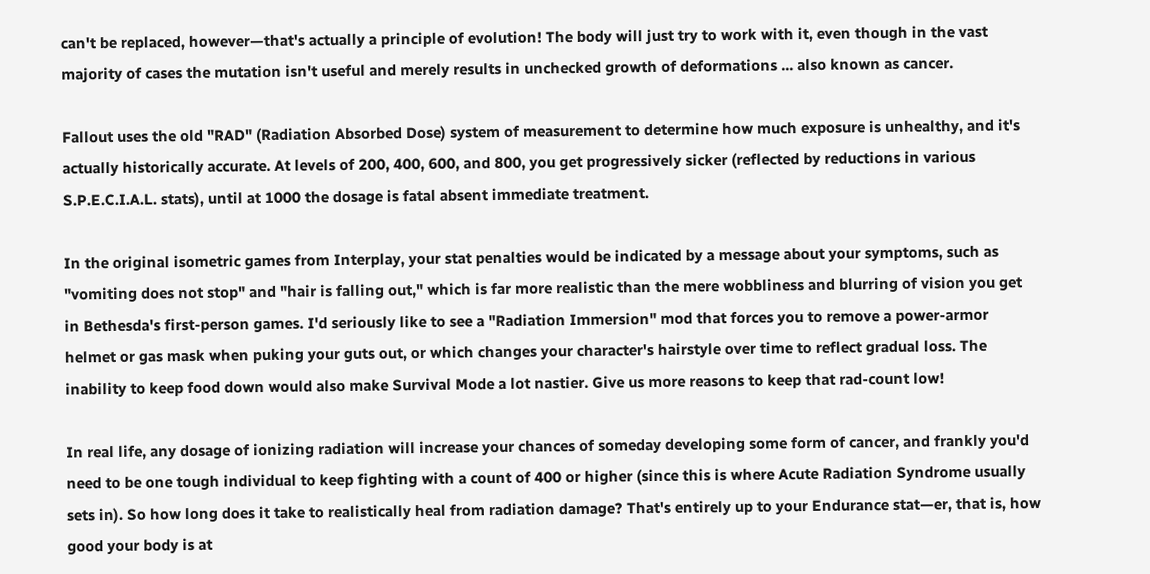can't be replaced, however—that's actually a principle of evolution! The body will just try to work with it, even though in the vast majority of cases the mutation isn't useful and merely results in unchecked growth of deformations ... also known as cancer.

Fallout uses the old "RAD" (Radiation Absorbed Dose) system of measurement to determine how much exposure is unhealthy, and it's actually historically accurate. At levels of 200, 400, 600, and 800, you get progressively sicker (reflected by reductions in various S.P.E.C.I.A.L. stats), until at 1000 the dosage is fatal absent immediate treatment.

In the original isometric games from Interplay, your stat penalties would be indicated by a message about your symptoms, such as "vomiting does not stop" and "hair is falling out," which is far more realistic than the mere wobbliness and blurring of vision you get in Bethesda's first-person games. I'd seriously like to see a "Radiation Immersion" mod that forces you to remove a power-armor helmet or gas mask when puking your guts out, or which changes your character's hairstyle over time to reflect gradual loss. The inability to keep food down would also make Survival Mode a lot nastier. Give us more reasons to keep that rad-count low!

In real life, any dosage of ionizing radiation will increase your chances of someday developing some form of cancer, and frankly you'd need to be one tough individual to keep fighting with a count of 400 or higher (since this is where Acute Radiation Syndrome usually sets in). So how long does it take to realistically heal from radiation damage? That's entirely up to your Endurance stat—er, that is, how good your body is at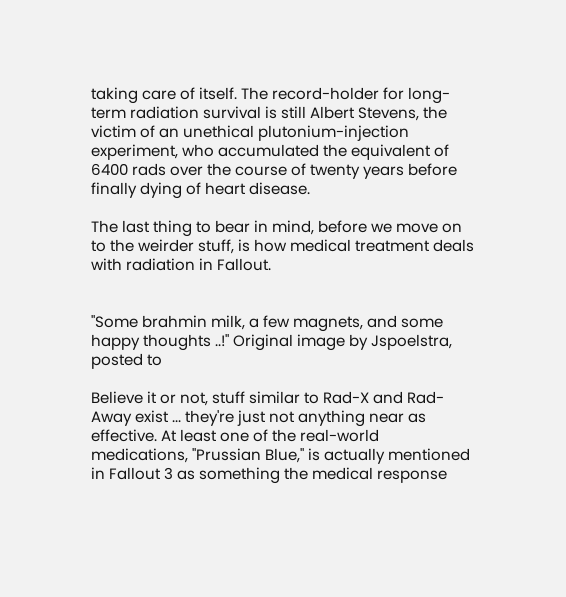taking care of itself. The record-holder for long-term radiation survival is still Albert Stevens, the victim of an unethical plutonium-injection experiment, who accumulated the equivalent of 6400 rads over the course of twenty years before finally dying of heart disease.

The last thing to bear in mind, before we move on to the weirder stuff, is how medical treatment deals with radiation in Fallout.


"Some brahmin milk, a few magnets, and some happy thoughts ..!" Original image by Jspoelstra, posted to

Believe it or not, stuff similar to Rad-X and Rad-Away exist ... they're just not anything near as effective. At least one of the real-world medications, "Prussian Blue," is actually mentioned in Fallout 3 as something the medical response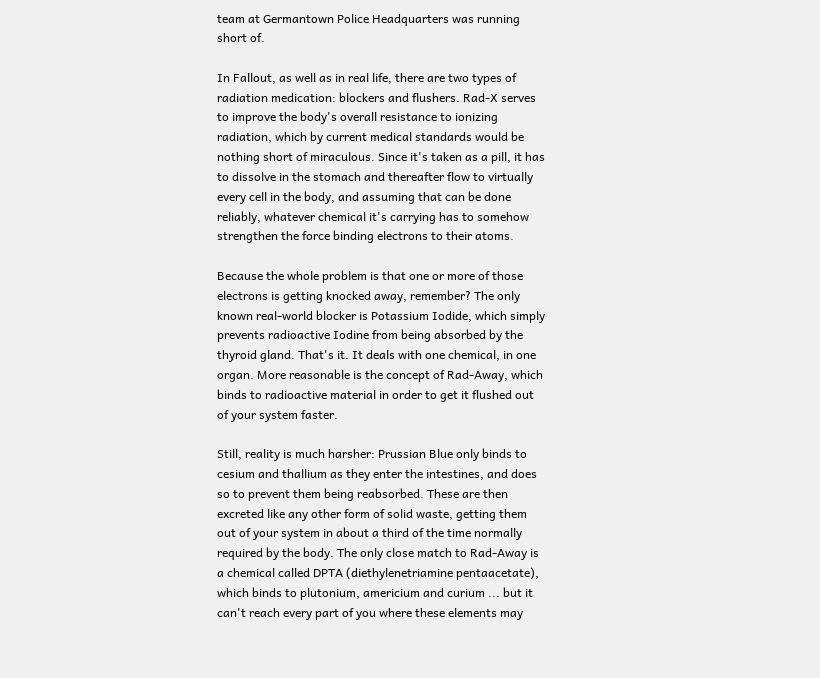team at Germantown Police Headquarters was running short of.

In Fallout, as well as in real life, there are two types of radiation medication: blockers and flushers. Rad-X serves to improve the body's overall resistance to ionizing radiation, which by current medical standards would be nothing short of miraculous. Since it's taken as a pill, it has to dissolve in the stomach and thereafter flow to virtually every cell in the body, and assuming that can be done reliably, whatever chemical it's carrying has to somehow strengthen the force binding electrons to their atoms.

Because the whole problem is that one or more of those electrons is getting knocked away, remember? The only known real-world blocker is Potassium Iodide, which simply prevents radioactive Iodine from being absorbed by the thyroid gland. That's it. It deals with one chemical, in one organ. More reasonable is the concept of Rad-Away, which binds to radioactive material in order to get it flushed out of your system faster.

Still, reality is much harsher: Prussian Blue only binds to cesium and thallium as they enter the intestines, and does so to prevent them being reabsorbed. These are then excreted like any other form of solid waste, getting them out of your system in about a third of the time normally required by the body. The only close match to Rad-Away is a chemical called DPTA (diethylenetriamine pentaacetate), which binds to plutonium, americium and curium ... but it can't reach every part of you where these elements may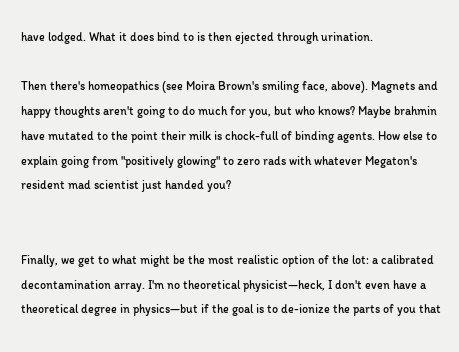have lodged. What it does bind to is then ejected through urination.

Then there's homeopathics (see Moira Brown's smiling face, above). Magnets and happy thoughts aren't going to do much for you, but who knows? Maybe brahmin have mutated to the point their milk is chock-full of binding agents. How else to explain going from "positively glowing" to zero rads with whatever Megaton's resident mad scientist just handed you?


Finally, we get to what might be the most realistic option of the lot: a calibrated decontamination array. I'm no theoretical physicist—heck, I don't even have a theoretical degree in physics—but if the goal is to de-ionize the parts of you that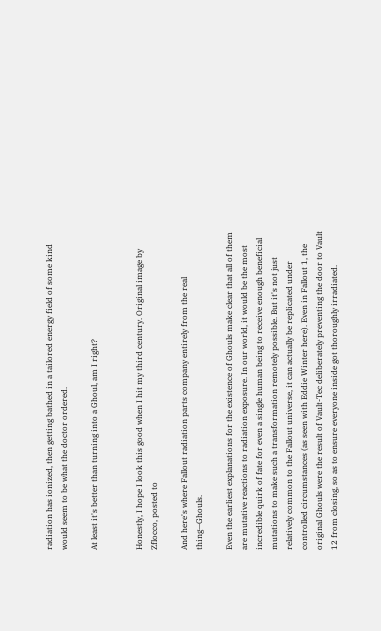radiation has ionized, then getting bathed in a tailored energy field of some kind would seem to be what the doctor ordered.

At least it's better than turning into a Ghoul, am I right?


Honestly, I hope I look this good when I hit my third century. Original image by Zflocco, posted to

And here's where Fallout radiation parts company entirely from the real thing—Ghouls.

Even the earliest explanations for the existence of Ghouls make clear that all of them are mutative reactions to radiation exposure. In our world, it would be the most incredible quirk of fate for even a single human being to receive enough beneficial mutations to make such a transformation remotely possible. But it's not just relatively common to the Fallout universe, it can actually be replicated under controlled circumstances (as seen with Eddie Winter here). Even in Fallout 1, the original Ghouls were the result of Vault-Tec deliberately preventing the door to Vault 12 from closing, so as to ensure everyone inside got thoroughly irradiated.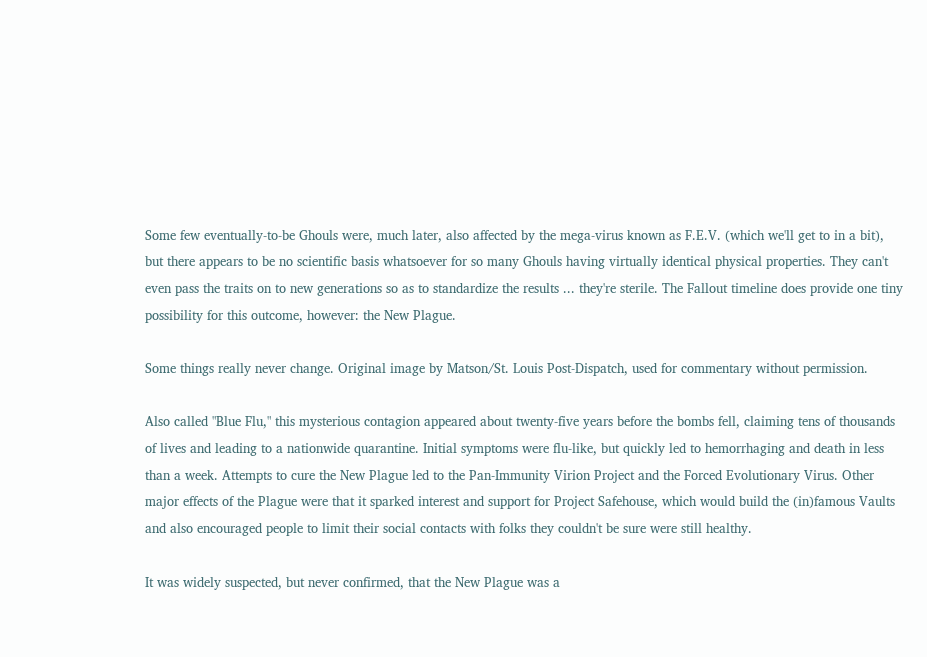Some few eventually-to-be Ghouls were, much later, also affected by the mega-virus known as F.E.V. (which we'll get to in a bit), but there appears to be no scientific basis whatsoever for so many Ghouls having virtually identical physical properties. They can't even pass the traits on to new generations so as to standardize the results ... they're sterile. The Fallout timeline does provide one tiny possibility for this outcome, however: the New Plague.

Some things really never change. Original image by Matson/St. Louis Post-Dispatch, used for commentary without permission.

Also called "Blue Flu," this mysterious contagion appeared about twenty-five years before the bombs fell, claiming tens of thousands of lives and leading to a nationwide quarantine. Initial symptoms were flu-like, but quickly led to hemorrhaging and death in less than a week. Attempts to cure the New Plague led to the Pan-Immunity Virion Project and the Forced Evolutionary Virus. Other major effects of the Plague were that it sparked interest and support for Project Safehouse, which would build the (in)famous Vaults and also encouraged people to limit their social contacts with folks they couldn't be sure were still healthy.

It was widely suspected, but never confirmed, that the New Plague was a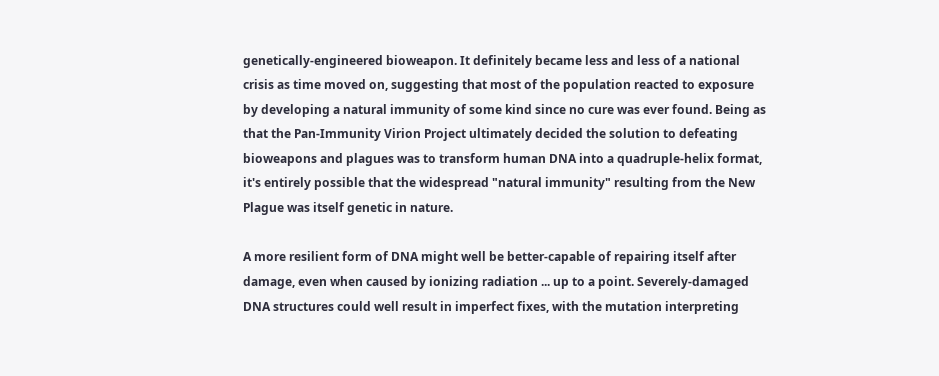genetically-engineered bioweapon. It definitely became less and less of a national crisis as time moved on, suggesting that most of the population reacted to exposure by developing a natural immunity of some kind since no cure was ever found. Being as that the Pan-Immunity Virion Project ultimately decided the solution to defeating bioweapons and plagues was to transform human DNA into a quadruple-helix format, it's entirely possible that the widespread "natural immunity" resulting from the New Plague was itself genetic in nature.

A more resilient form of DNA might well be better-capable of repairing itself after damage, even when caused by ionizing radiation ... up to a point. Severely-damaged DNA structures could well result in imperfect fixes, with the mutation interpreting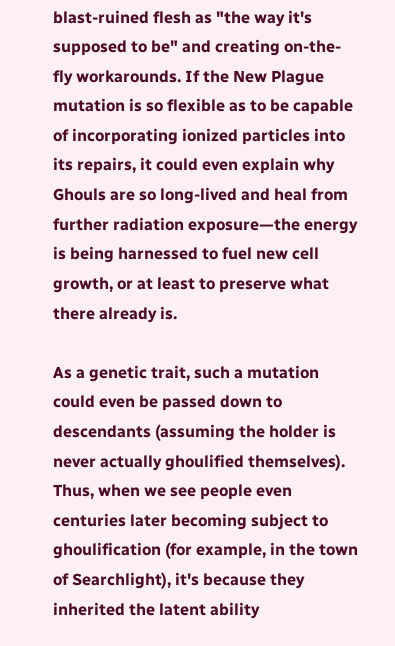blast-ruined flesh as "the way it's supposed to be" and creating on-the-fly workarounds. If the New Plague mutation is so flexible as to be capable of incorporating ionized particles into its repairs, it could even explain why Ghouls are so long-lived and heal from further radiation exposure—the energy is being harnessed to fuel new cell growth, or at least to preserve what there already is.

As a genetic trait, such a mutation could even be passed down to descendants (assuming the holder is never actually ghoulified themselves). Thus, when we see people even centuries later becoming subject to ghoulification (for example, in the town of Searchlight), it's because they inherited the latent ability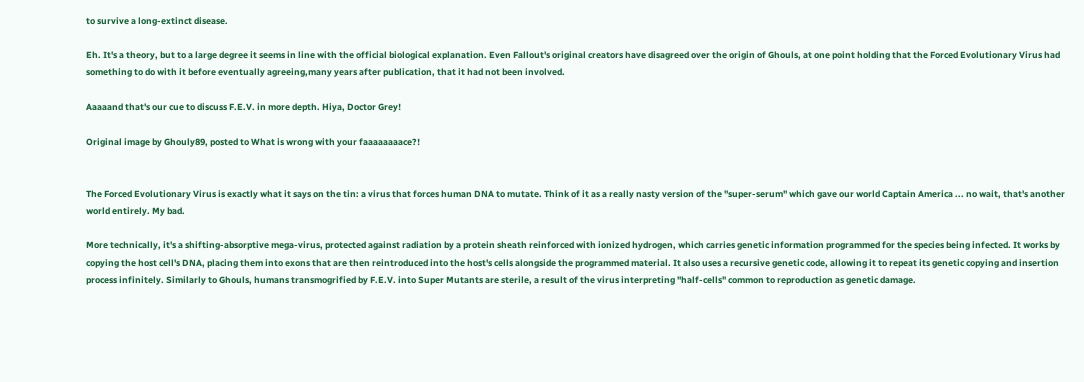to survive a long-extinct disease.

Eh. It's a theory, but to a large degree it seems in line with the official biological explanation. Even Fallout's original creators have disagreed over the origin of Ghouls, at one point holding that the Forced Evolutionary Virus had something to do with it before eventually agreeing,many years after publication, that it had not been involved.

Aaaaand that's our cue to discuss F.E.V. in more depth. Hiya, Doctor Grey!

Original image by Ghouly89, posted to What is wrong with your faaaaaaaace?!


The Forced Evolutionary Virus is exactly what it says on the tin: a virus that forces human DNA to mutate. Think of it as a really nasty version of the "super-serum" which gave our world Captain America ... no wait, that's another world entirely. My bad.

More technically, it's a shifting-absorptive mega-virus, protected against radiation by a protein sheath reinforced with ionized hydrogen, which carries genetic information programmed for the species being infected. It works by copying the host cell's DNA, placing them into exons that are then reintroduced into the host's cells alongside the programmed material. It also uses a recursive genetic code, allowing it to repeat its genetic copying and insertion process infinitely. Similarly to Ghouls, humans transmogrified by F.E.V. into Super Mutants are sterile, a result of the virus interpreting "half-cells" common to reproduction as genetic damage.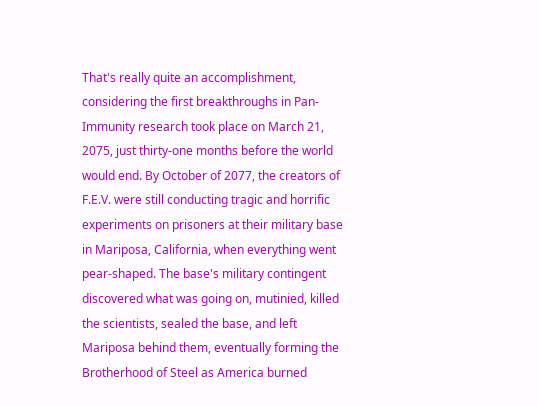That's really quite an accomplishment, considering the first breakthroughs in Pan-Immunity research took place on March 21, 2075, just thirty-one months before the world would end. By October of 2077, the creators of F.E.V. were still conducting tragic and horrific experiments on prisoners at their military base in Mariposa, California, when everything went pear-shaped. The base's military contingent discovered what was going on, mutinied, killed the scientists, sealed the base, and left Mariposa behind them, eventually forming the Brotherhood of Steel as America burned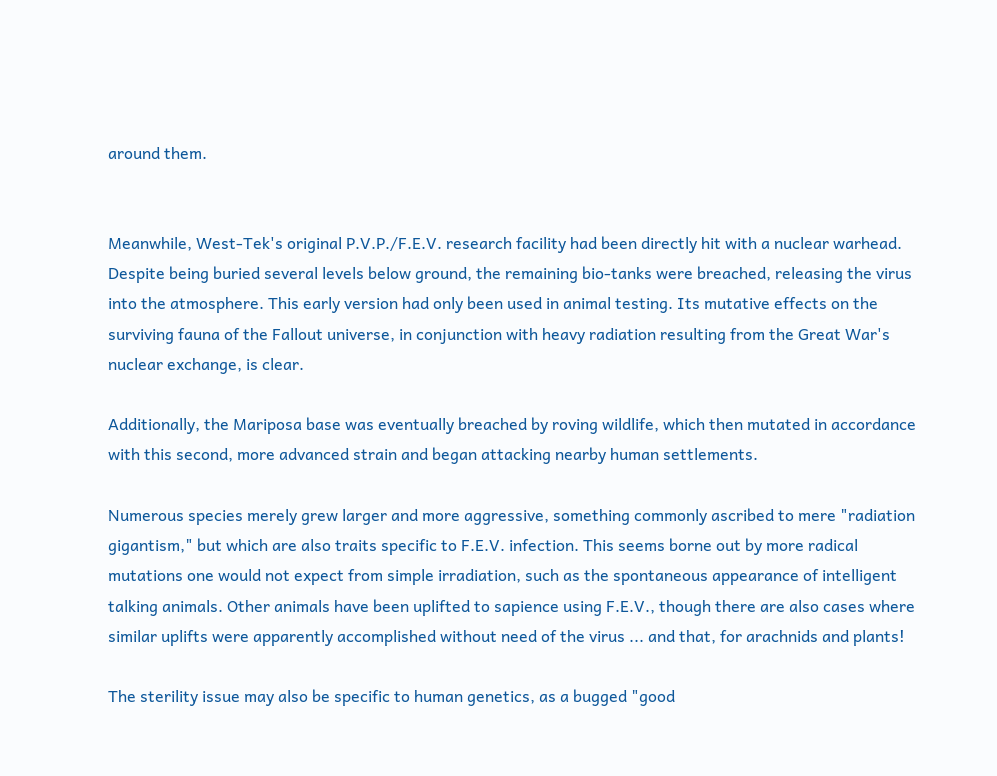around them.


Meanwhile, West-Tek's original P.V.P./F.E.V. research facility had been directly hit with a nuclear warhead. Despite being buried several levels below ground, the remaining bio-tanks were breached, releasing the virus into the atmosphere. This early version had only been used in animal testing. Its mutative effects on the surviving fauna of the Fallout universe, in conjunction with heavy radiation resulting from the Great War's nuclear exchange, is clear.

Additionally, the Mariposa base was eventually breached by roving wildlife, which then mutated in accordance with this second, more advanced strain and began attacking nearby human settlements.

Numerous species merely grew larger and more aggressive, something commonly ascribed to mere "radiation gigantism," but which are also traits specific to F.E.V. infection. This seems borne out by more radical mutations one would not expect from simple irradiation, such as the spontaneous appearance of intelligent talking animals. Other animals have been uplifted to sapience using F.E.V., though there are also cases where similar uplifts were apparently accomplished without need of the virus ... and that, for arachnids and plants!

The sterility issue may also be specific to human genetics, as a bugged "good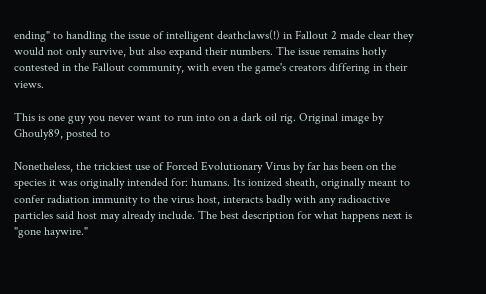ending" to handling the issue of intelligent deathclaws(!) in Fallout 2 made clear they would not only survive, but also expand their numbers. The issue remains hotly contested in the Fallout community, with even the game's creators differing in their views.

This is one guy you never want to run into on a dark oil rig. Original image by Ghouly89, posted to

Nonetheless, the trickiest use of Forced Evolutionary Virus by far has been on the species it was originally intended for: humans. Its ionized sheath, originally meant to confer radiation immunity to the virus host, interacts badly with any radioactive particles said host may already include. The best description for what happens next is "gone haywire."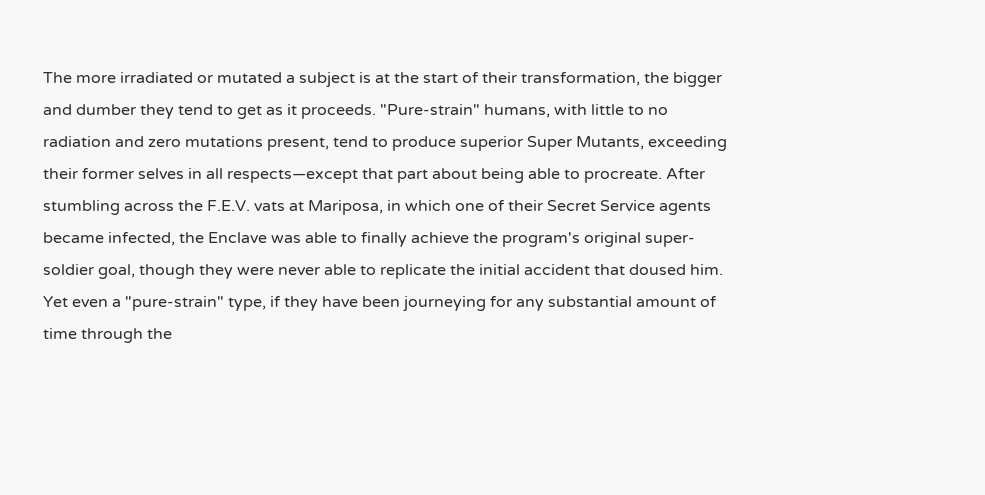The more irradiated or mutated a subject is at the start of their transformation, the bigger and dumber they tend to get as it proceeds. "Pure-strain" humans, with little to no radiation and zero mutations present, tend to produce superior Super Mutants, exceeding their former selves in all respects—except that part about being able to procreate. After stumbling across the F.E.V. vats at Mariposa, in which one of their Secret Service agents became infected, the Enclave was able to finally achieve the program's original super-soldier goal, though they were never able to replicate the initial accident that doused him. Yet even a "pure-strain" type, if they have been journeying for any substantial amount of time through the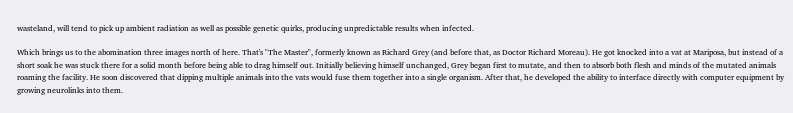wasteland, will tend to pick up ambient radiation as well as possible genetic quirks, producing unpredictable results when infected.

Which brings us to the abomination three images north of here. That's "The Master", formerly known as Richard Grey (and before that, as Doctor Richard Moreau). He got knocked into a vat at Mariposa, but instead of a short soak he was stuck there for a solid month before being able to drag himself out. Initially believing himself unchanged, Grey began first to mutate, and then to absorb both flesh and minds of the mutated animals roaming the facility. He soon discovered that dipping multiple animals into the vats would fuse them together into a single organism. After that, he developed the ability to interface directly with computer equipment by growing neurolinks into them.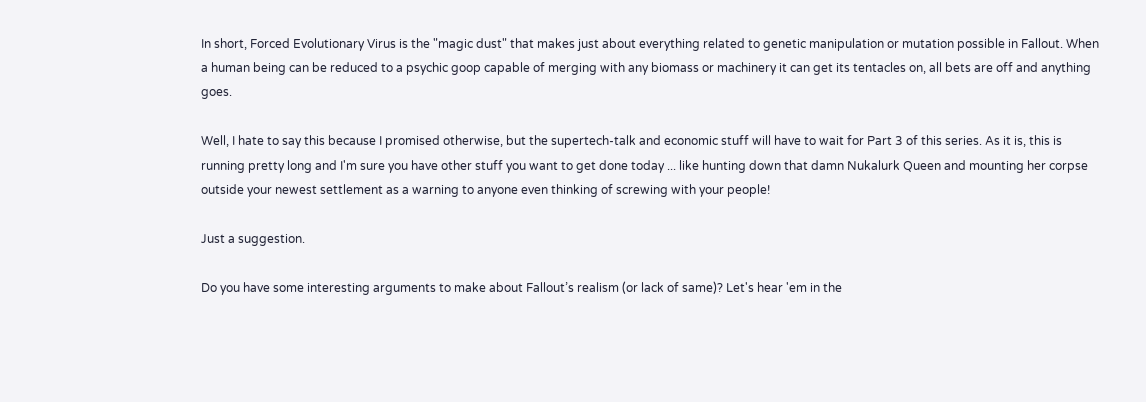In short, Forced Evolutionary Virus is the "magic dust" that makes just about everything related to genetic manipulation or mutation possible in Fallout. When a human being can be reduced to a psychic goop capable of merging with any biomass or machinery it can get its tentacles on, all bets are off and anything goes.

Well, I hate to say this because I promised otherwise, but the supertech-talk and economic stuff will have to wait for Part 3 of this series. As it is, this is running pretty long and I'm sure you have other stuff you want to get done today ... like hunting down that damn Nukalurk Queen and mounting her corpse outside your newest settlement as a warning to anyone even thinking of screwing with your people!

Just a suggestion.

Do you have some interesting arguments to make about Fallout’s realism (or lack of same)? Let's hear 'em in the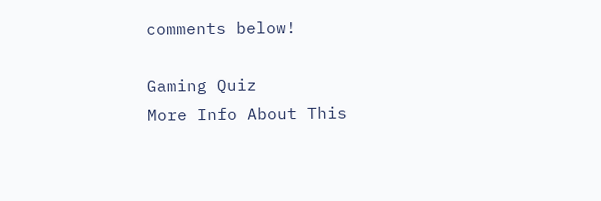comments below!

Gaming Quiz
More Info About This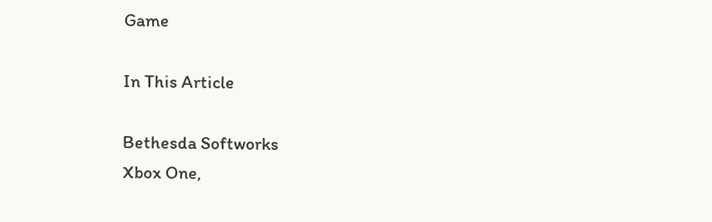Game

In This Article

Bethesda Softworks
Xbox One,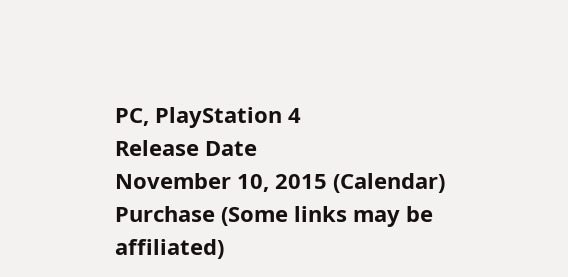PC, PlayStation 4
Release Date
November 10, 2015 (Calendar)
Purchase (Some links may be affiliated)